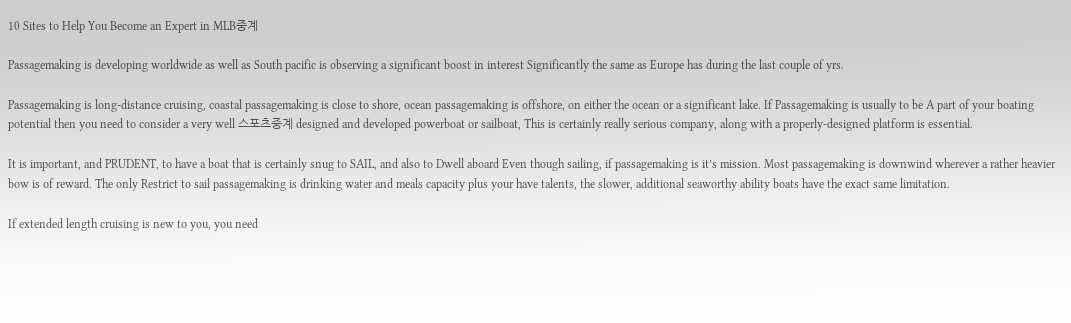10 Sites to Help You Become an Expert in MLB중계

Passagemaking is developing worldwide as well as South pacific is observing a significant boost in interest Significantly the same as Europe has during the last couple of yrs.

Passagemaking is long-distance cruising, coastal passagemaking is close to shore, ocean passagemaking is offshore, on either the ocean or a significant lake. If Passagemaking is usually to be A part of your boating potential then you need to consider a very well 스포츠중계 designed and developed powerboat or sailboat, This is certainly really serious company, along with a properly-designed platform is essential.

It is important, and PRUDENT, to have a boat that is certainly snug to SAIL, and also to Dwell aboard Even though sailing, if passagemaking is it’s mission. Most passagemaking is downwind wherever a rather heavier bow is of reward. The only Restrict to sail passagemaking is drinking water and meals capacity plus your have talents, the slower, additional seaworthy ability boats have the exact same limitation.

If extended length cruising is new to you, you need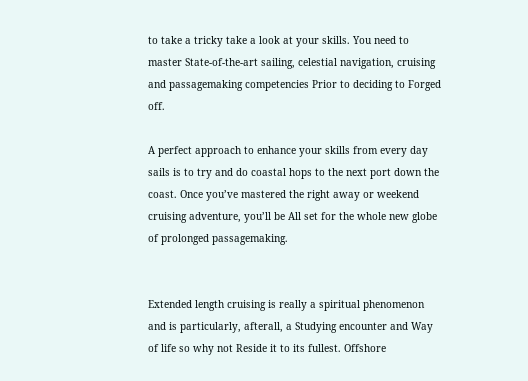to take a tricky take a look at your skills. You need to master State-of-the-art sailing, celestial navigation, cruising and passagemaking competencies Prior to deciding to Forged off.

A perfect approach to enhance your skills from every day sails is to try and do coastal hops to the next port down the coast. Once you’ve mastered the right away or weekend cruising adventure, you’ll be All set for the whole new globe of prolonged passagemaking.


Extended length cruising is really a spiritual phenomenon and is particularly, afterall, a Studying encounter and Way of life so why not Reside it to its fullest. Offshore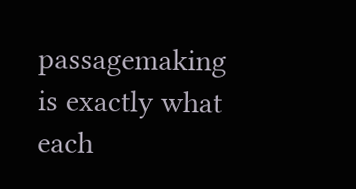passagemaking is exactly what each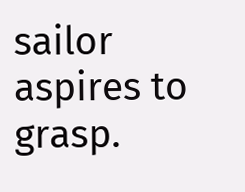sailor aspires to grasp.